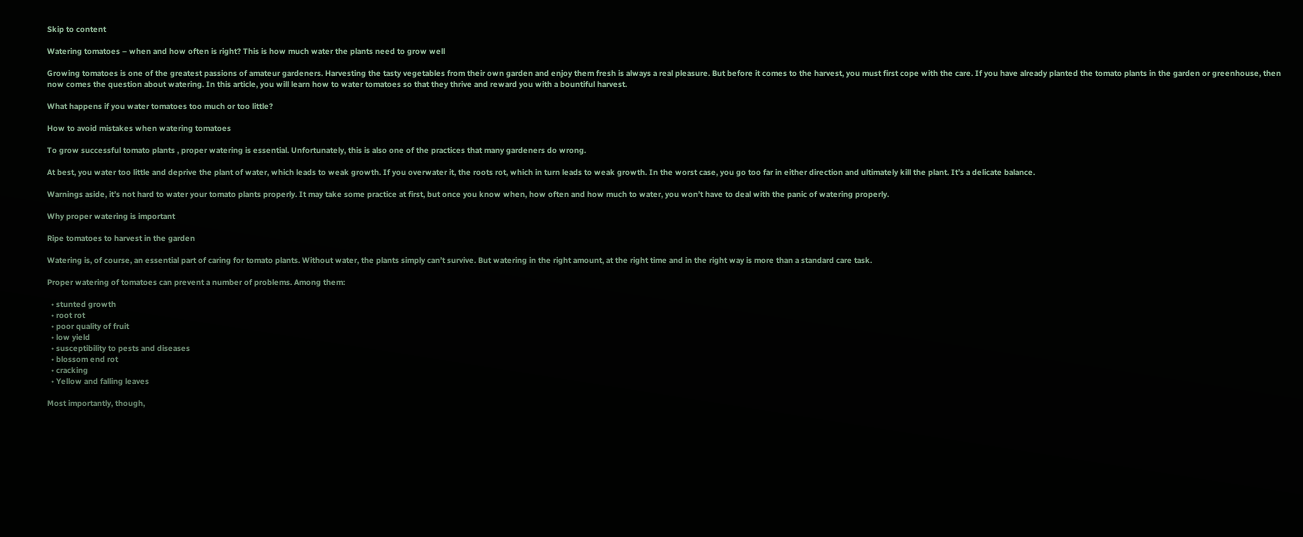Skip to content

Watering tomatoes – when and how often is right? This is how much water the plants need to grow well

Growing tomatoes is one of the greatest passions of amateur gardeners. Harvesting the tasty vegetables from their own garden and enjoy them fresh is always a real pleasure. But before it comes to the harvest, you must first cope with the care. If you have already planted the tomato plants in the garden or greenhouse, then now comes the question about watering. In this article, you will learn how to water tomatoes so that they thrive and reward you with a bountiful harvest.

What happens if you water tomatoes too much or too little?

How to avoid mistakes when watering tomatoes

To grow successful tomato plants , proper watering is essential. Unfortunately, this is also one of the practices that many gardeners do wrong.

At best, you water too little and deprive the plant of water, which leads to weak growth. If you overwater it, the roots rot, which in turn leads to weak growth. In the worst case, you go too far in either direction and ultimately kill the plant. It’s a delicate balance.

Warnings aside, it’s not hard to water your tomato plants properly. It may take some practice at first, but once you know when, how often and how much to water, you won’t have to deal with the panic of watering properly.

Why proper watering is important

Ripe tomatoes to harvest in the garden

Watering is, of course, an essential part of caring for tomato plants. Without water, the plants simply can’t survive. But watering in the right amount, at the right time and in the right way is more than a standard care task.

Proper watering of tomatoes can prevent a number of problems. Among them:

  • stunted growth
  • root rot
  • poor quality of fruit
  • low yield
  • susceptibility to pests and diseases
  • blossom end rot
  • cracking
  • Yellow and falling leaves

Most importantly, though,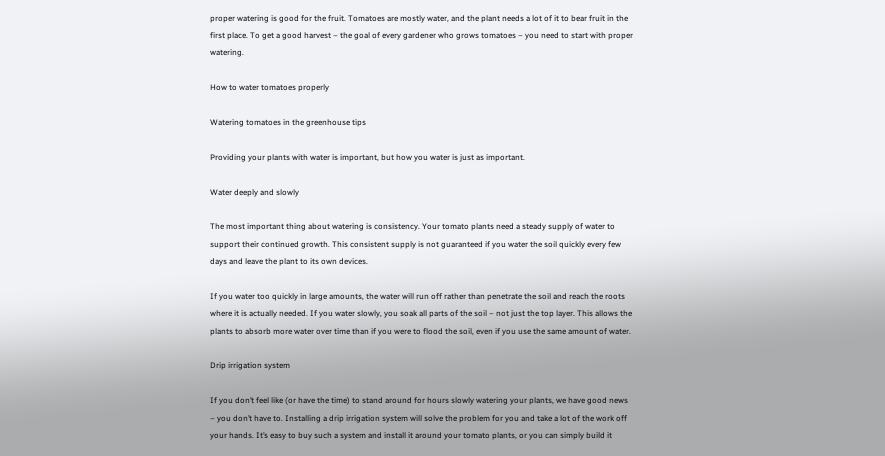proper watering is good for the fruit. Tomatoes are mostly water, and the plant needs a lot of it to bear fruit in the first place. To get a good harvest – the goal of every gardener who grows tomatoes – you need to start with proper watering.

How to water tomatoes properly

Watering tomatoes in the greenhouse tips

Providing your plants with water is important, but how you water is just as important.

Water deeply and slowly

The most important thing about watering is consistency. Your tomato plants need a steady supply of water to support their continued growth. This consistent supply is not guaranteed if you water the soil quickly every few days and leave the plant to its own devices.

If you water too quickly in large amounts, the water will run off rather than penetrate the soil and reach the roots where it is actually needed. If you water slowly, you soak all parts of the soil – not just the top layer. This allows the plants to absorb more water over time than if you were to flood the soil, even if you use the same amount of water.

Drip irrigation system

If you don’t feel like (or have the time) to stand around for hours slowly watering your plants, we have good news – you don’t have to. Installing a drip irrigation system will solve the problem for you and take a lot of the work off your hands. It’s easy to buy such a system and install it around your tomato plants, or you can simply build it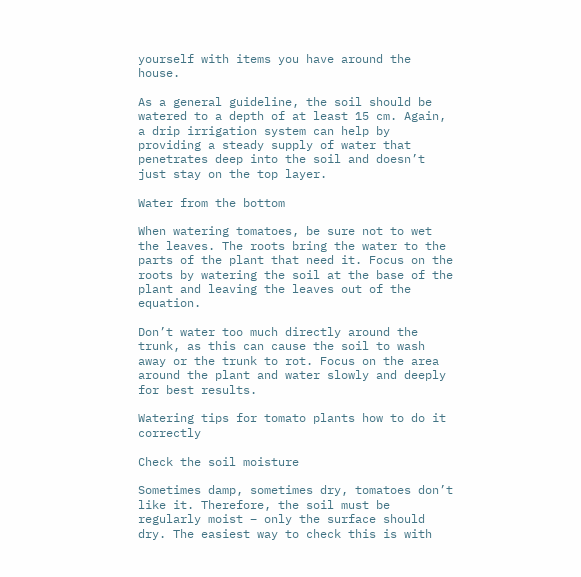yourself with items you have around the house.

As a general guideline, the soil should be watered to a depth of at least 15 cm. Again, a drip irrigation system can help by providing a steady supply of water that penetrates deep into the soil and doesn’t just stay on the top layer.

Water from the bottom

When watering tomatoes, be sure not to wet the leaves. The roots bring the water to the parts of the plant that need it. Focus on the roots by watering the soil at the base of the plant and leaving the leaves out of the equation.

Don’t water too much directly around the trunk, as this can cause the soil to wash away or the trunk to rot. Focus on the area around the plant and water slowly and deeply for best results.

Watering tips for tomato plants how to do it correctly

Check the soil moisture

Sometimes damp, sometimes dry, tomatoes don’t like it. Therefore, the soil must be regularly moist – only the surface should dry. The easiest way to check this is with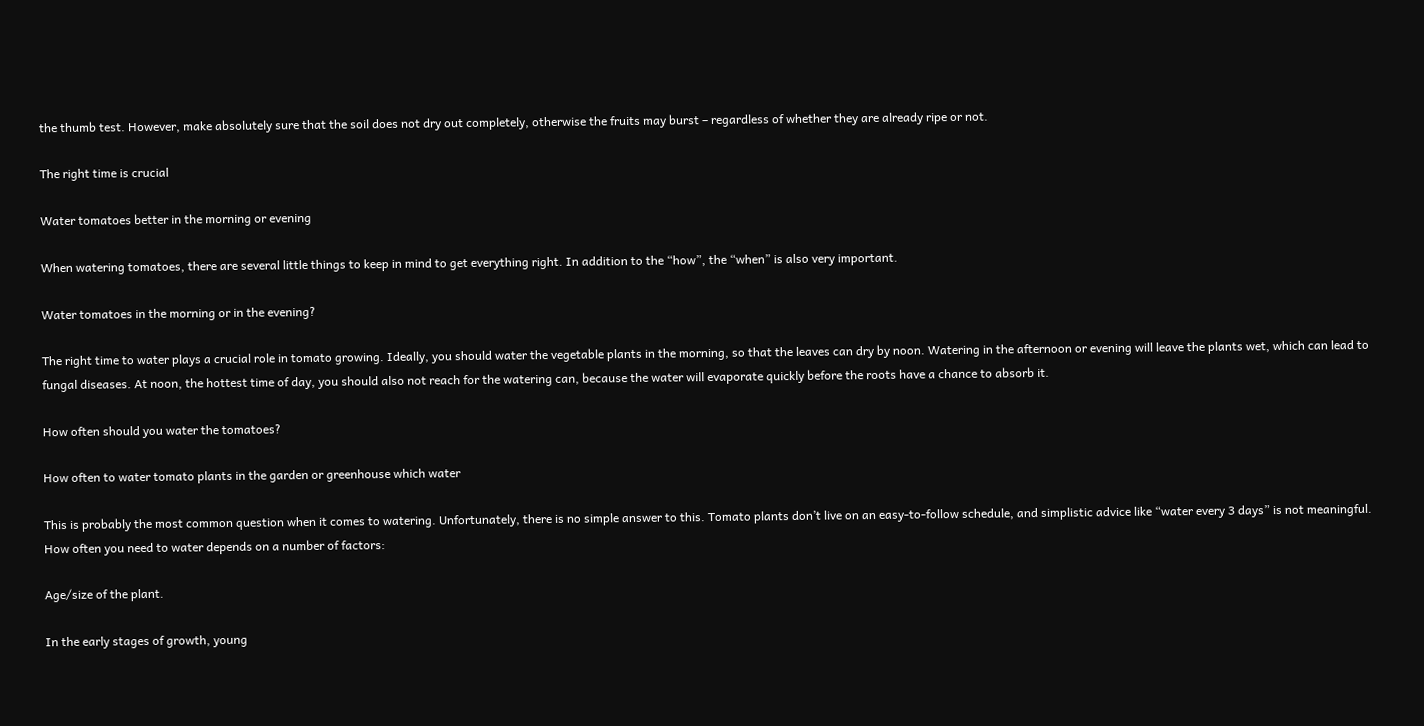the thumb test. However, make absolutely sure that the soil does not dry out completely, otherwise the fruits may burst – regardless of whether they are already ripe or not.

The right time is crucial

Water tomatoes better in the morning or evening

When watering tomatoes, there are several little things to keep in mind to get everything right. In addition to the “how”, the “when” is also very important.

Water tomatoes in the morning or in the evening?

The right time to water plays a crucial role in tomato growing. Ideally, you should water the vegetable plants in the morning, so that the leaves can dry by noon. Watering in the afternoon or evening will leave the plants wet, which can lead to fungal diseases. At noon, the hottest time of day, you should also not reach for the watering can, because the water will evaporate quickly before the roots have a chance to absorb it.

How often should you water the tomatoes?

How often to water tomato plants in the garden or greenhouse which water

This is probably the most common question when it comes to watering. Unfortunately, there is no simple answer to this. Tomato plants don’t live on an easy-to-follow schedule, and simplistic advice like “water every 3 days” is not meaningful. How often you need to water depends on a number of factors:

Age/size of the plant.

In the early stages of growth, young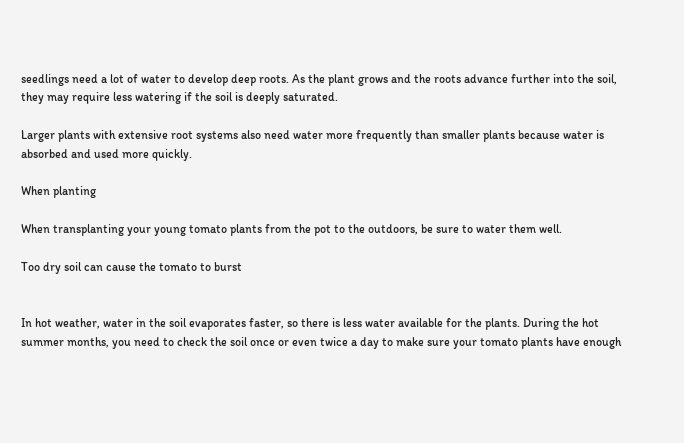seedlings need a lot of water to develop deep roots. As the plant grows and the roots advance further into the soil, they may require less watering if the soil is deeply saturated.

Larger plants with extensive root systems also need water more frequently than smaller plants because water is absorbed and used more quickly.

When planting

When transplanting your young tomato plants from the pot to the outdoors, be sure to water them well.

Too dry soil can cause the tomato to burst


In hot weather, water in the soil evaporates faster, so there is less water available for the plants. During the hot summer months, you need to check the soil once or even twice a day to make sure your tomato plants have enough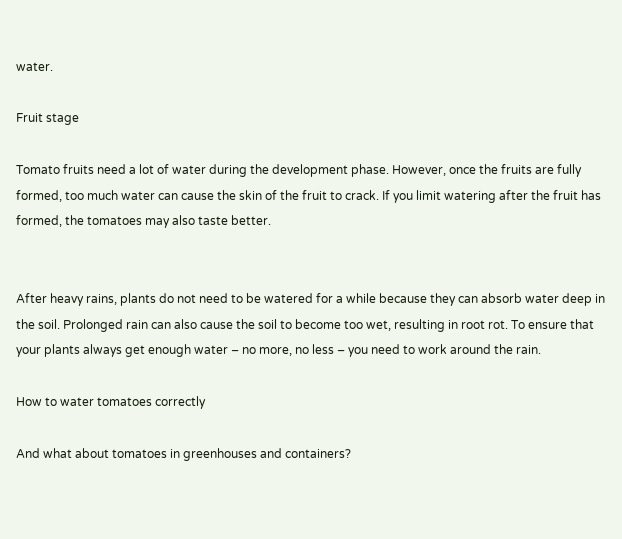water.

Fruit stage

Tomato fruits need a lot of water during the development phase. However, once the fruits are fully formed, too much water can cause the skin of the fruit to crack. If you limit watering after the fruit has formed, the tomatoes may also taste better.


After heavy rains, plants do not need to be watered for a while because they can absorb water deep in the soil. Prolonged rain can also cause the soil to become too wet, resulting in root rot. To ensure that your plants always get enough water – no more, no less – you need to work around the rain.

How to water tomatoes correctly

And what about tomatoes in greenhouses and containers?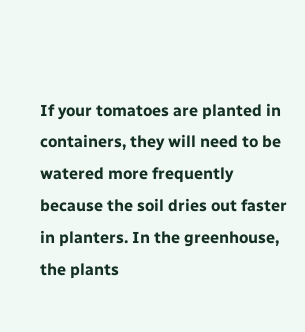If your tomatoes are planted in containers, they will need to be watered more frequently because the soil dries out faster in planters. In the greenhouse, the plants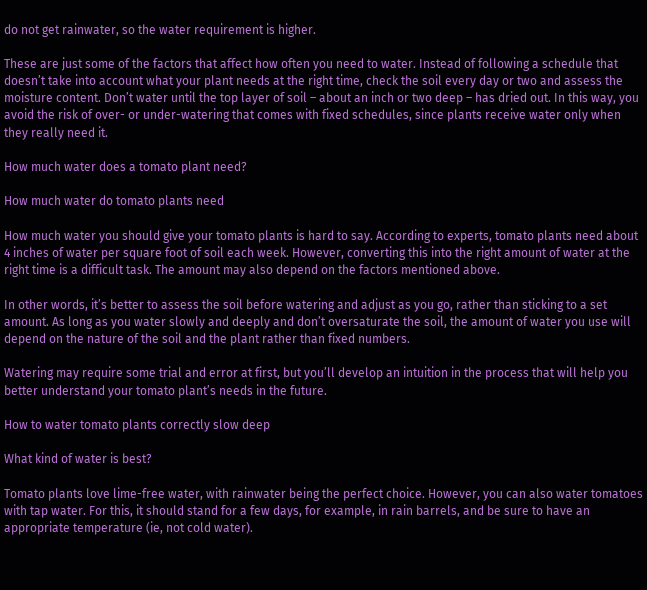do not get rainwater, so the water requirement is higher.

These are just some of the factors that affect how often you need to water. Instead of following a schedule that doesn’t take into account what your plant needs at the right time, check the soil every day or two and assess the moisture content. Don’t water until the top layer of soil – about an inch or two deep – has dried out. In this way, you avoid the risk of over- or under-watering that comes with fixed schedules, since plants receive water only when they really need it.

How much water does a tomato plant need?

How much water do tomato plants need

How much water you should give your tomato plants is hard to say. According to experts, tomato plants need about 4 inches of water per square foot of soil each week. However, converting this into the right amount of water at the right time is a difficult task. The amount may also depend on the factors mentioned above.

In other words, it’s better to assess the soil before watering and adjust as you go, rather than sticking to a set amount. As long as you water slowly and deeply and don’t oversaturate the soil, the amount of water you use will depend on the nature of the soil and the plant rather than fixed numbers.

Watering may require some trial and error at first, but you’ll develop an intuition in the process that will help you better understand your tomato plant’s needs in the future.

How to water tomato plants correctly slow deep

What kind of water is best?

Tomato plants love lime-free water, with rainwater being the perfect choice. However, you can also water tomatoes with tap water. For this, it should stand for a few days, for example, in rain barrels, and be sure to have an appropriate temperature (ie, not cold water).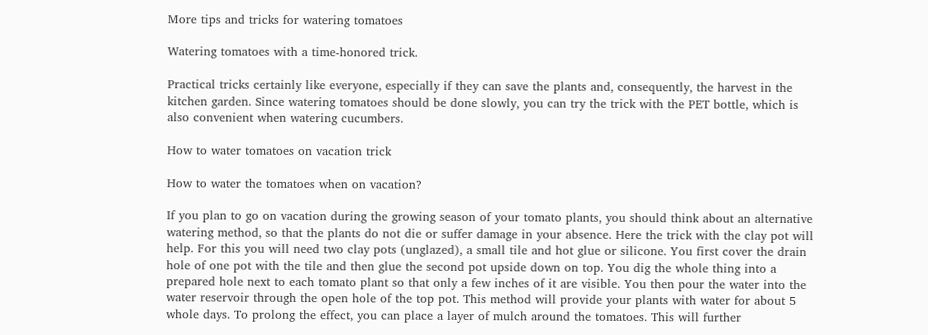More tips and tricks for watering tomatoes

Watering tomatoes with a time-honored trick.

Practical tricks certainly like everyone, especially if they can save the plants and, consequently, the harvest in the kitchen garden. Since watering tomatoes should be done slowly, you can try the trick with the PET bottle, which is also convenient when watering cucumbers.

How to water tomatoes on vacation trick

How to water the tomatoes when on vacation?

If you plan to go on vacation during the growing season of your tomato plants, you should think about an alternative watering method, so that the plants do not die or suffer damage in your absence. Here the trick with the clay pot will help. For this you will need two clay pots (unglazed), a small tile and hot glue or silicone. You first cover the drain hole of one pot with the tile and then glue the second pot upside down on top. You dig the whole thing into a prepared hole next to each tomato plant so that only a few inches of it are visible. You then pour the water into the water reservoir through the open hole of the top pot. This method will provide your plants with water for about 5 whole days. To prolong the effect, you can place a layer of mulch around the tomatoes. This will further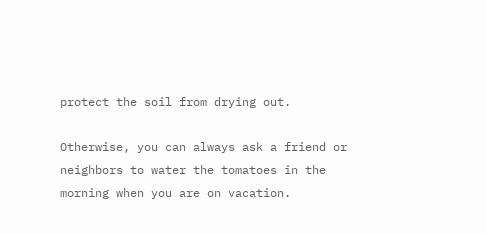protect the soil from drying out.

Otherwise, you can always ask a friend or neighbors to water the tomatoes in the morning when you are on vacation.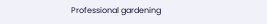Professional gardening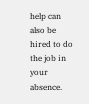help can also be hired to do the job in your absence.